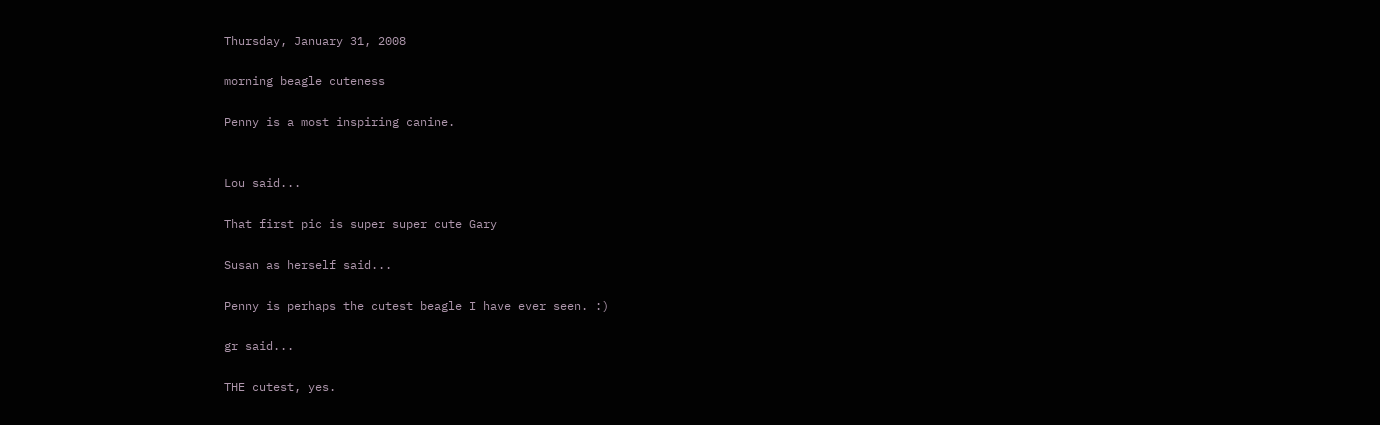Thursday, January 31, 2008

morning beagle cuteness

Penny is a most inspiring canine.


Lou said...

That first pic is super super cute Gary

Susan as herself said...

Penny is perhaps the cutest beagle I have ever seen. :)

gr said...

THE cutest, yes.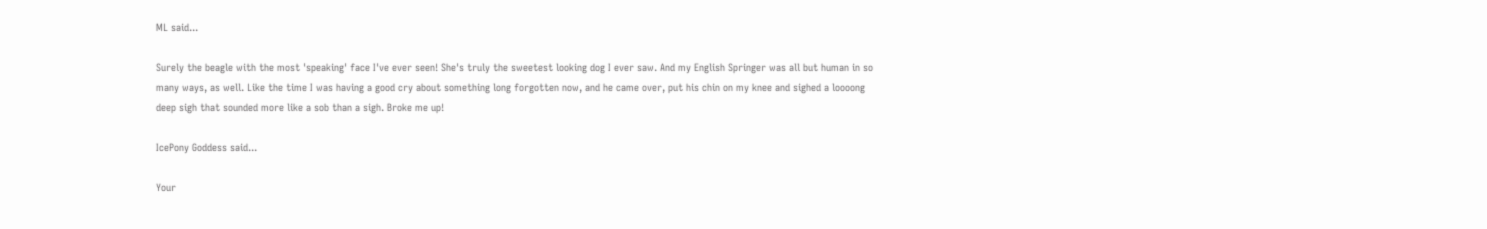ML said...

Surely the beagle with the most 'speaking' face I've ever seen! She's truly the sweetest looking dog I ever saw. And my English Springer was all but human in so many ways, as well. Like the time I was having a good cry about something long forgotten now, and he came over, put his chin on my knee and sighed a loooong deep sigh that sounded more like a sob than a sigh. Broke me up!

IcePony Goddess said...

Your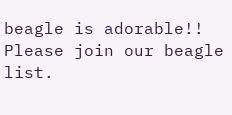beagle is adorable!! Please join our beagle list.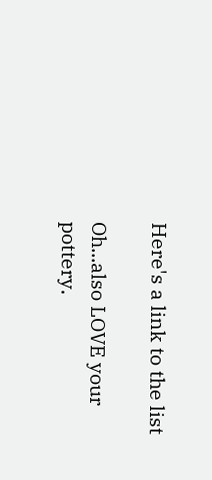Here's a link to the list

Oh...also LOVE your pottery.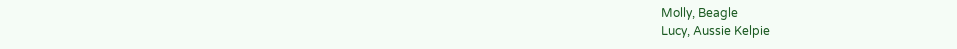Molly, Beagle
Lucy, Aussie Kelpie